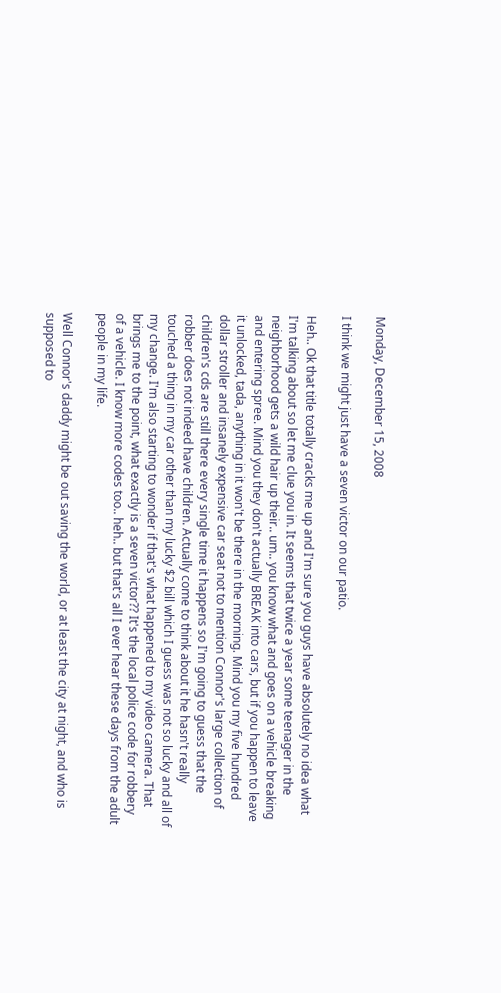Monday, December 15, 2008

I think we might just have a seven victor on our patio.

Heh.. Ok that title totally cracks me up and I'm sure you guys have absolutely no idea what I'm talking about so let me clue you in. It seems that twice a year some teenager in the neighborhood gets a wild hair up their.. um.. you know what and goes on a vehicle breaking and entering spree. Mind you they don't actually BREAK into cars, but if you happen to leave it unlocked, tada, anything in it won't be there in the morning. Mind you my five hundred dollar stroller and insanely expensive car seat not to mention Connor's large collection of children's cds are still there every single time it happens so I'm going to guess that the robber does not indeed have children. Actually come to think about it he hasn't really touched a thing in my car other than my lucky $2 bill which I guess was not so lucky and all of my change. I'm also starting to wonder if that's what happened to my video camera. That brings me to the point, what exactly is a seven victor?? It's the local police code for robbery of a vehicle. I know more codes too.. heh.. but that's all I ever hear these days from the adult people in my life.

Well Connor's daddy might be out saving the world, or at least the city at night, and who is supposed to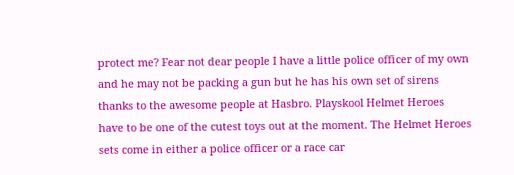protect me? Fear not dear people I have a little police officer of my own and he may not be packing a gun but he has his own set of sirens thanks to the awesome people at Hasbro. Playskool Helmet Heroes have to be one of the cutest toys out at the moment. The Helmet Heroes sets come in either a police officer or a race car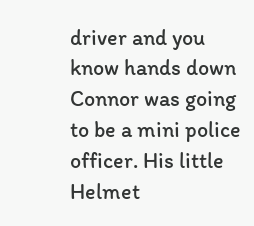driver and you know hands down Connor was going to be a mini police officer. His little Helmet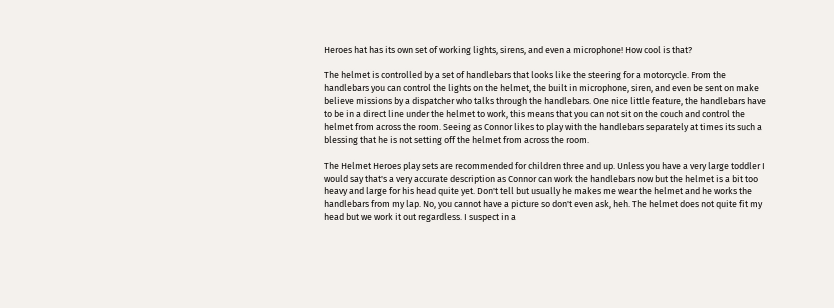Heroes hat has its own set of working lights, sirens, and even a microphone! How cool is that?

The helmet is controlled by a set of handlebars that looks like the steering for a motorcycle. From the handlebars you can control the lights on the helmet, the built in microphone, siren, and even be sent on make believe missions by a dispatcher who talks through the handlebars. One nice little feature, the handlebars have to be in a direct line under the helmet to work, this means that you can not sit on the couch and control the helmet from across the room. Seeing as Connor likes to play with the handlebars separately at times its such a blessing that he is not setting off the helmet from across the room.

The Helmet Heroes play sets are recommended for children three and up. Unless you have a very large toddler I would say that's a very accurate description as Connor can work the handlebars now but the helmet is a bit too heavy and large for his head quite yet. Don't tell but usually he makes me wear the helmet and he works the handlebars from my lap. No, you cannot have a picture so don't even ask, heh. The helmet does not quite fit my head but we work it out regardless. I suspect in a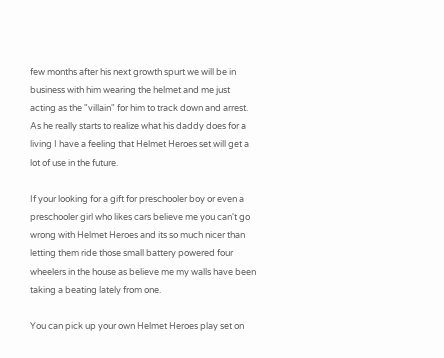few months after his next growth spurt we will be in business with him wearing the helmet and me just acting as the "villain" for him to track down and arrest. As he really starts to realize what his daddy does for a living I have a feeling that Helmet Heroes set will get a lot of use in the future.

If your looking for a gift for preschooler boy or even a preschooler girl who likes cars believe me you can't go wrong with Helmet Heroes and its so much nicer than letting them ride those small battery powered four wheelers in the house as believe me my walls have been taking a beating lately from one.

You can pick up your own Helmet Heroes play set on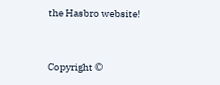the Hasbro website!


Copyright ©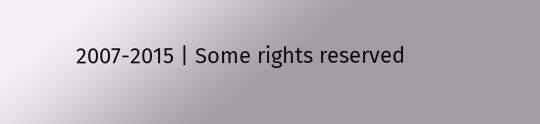2007-2015 | Some rights reserved